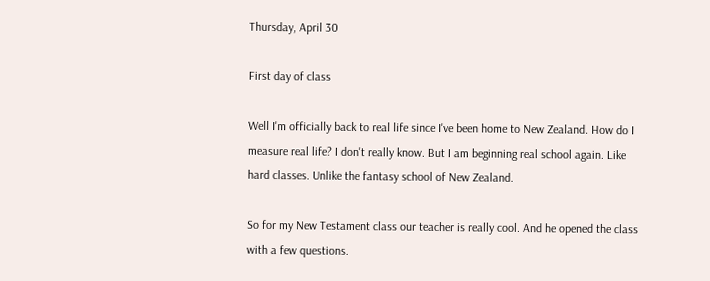Thursday, April 30

First day of class

Well I'm officially back to real life since I've been home to New Zealand. How do I measure real life? I don't really know. But I am beginning real school again. Like hard classes. Unlike the fantasy school of New Zealand.

So for my New Testament class our teacher is really cool. And he opened the class with a few questions.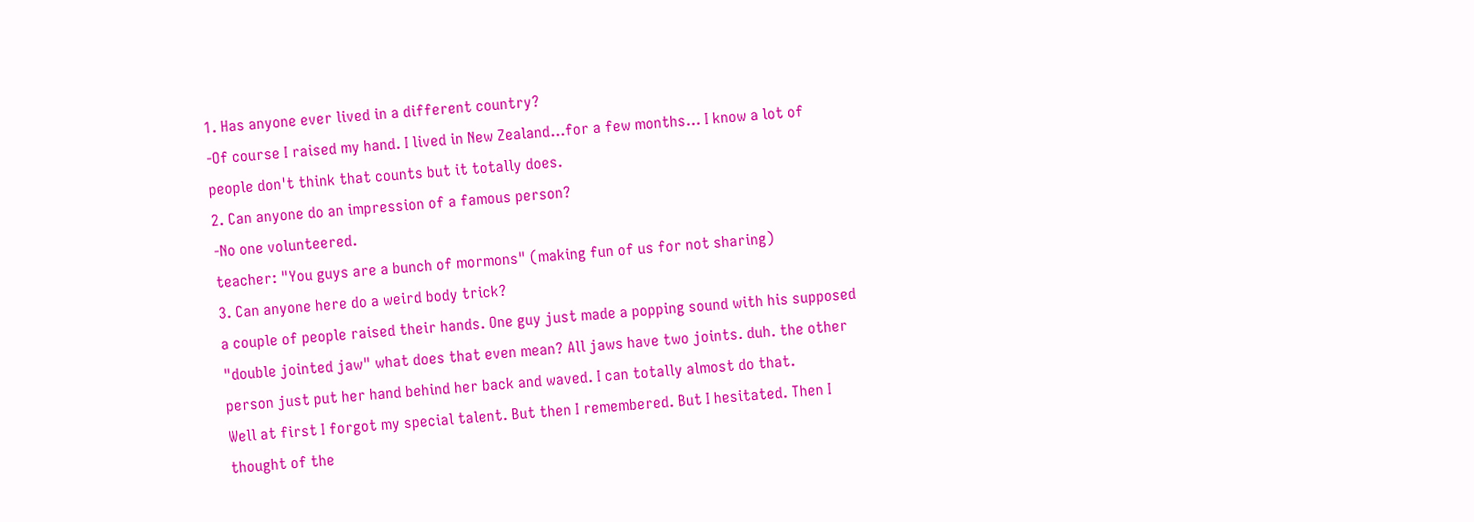1. Has anyone ever lived in a different country?
-Of course I raised my hand. I lived in New Zealand...for a few months... I know a lot of people don't think that counts but it totally does.
2. Can anyone do an impression of a famous person?
-No one volunteered.
teacher: "You guys are a bunch of mormons" (making fun of us for not sharing)
3. Can anyone here do a weird body trick?
a couple of people raised their hands. One guy just made a popping sound with his supposed "double jointed jaw" what does that even mean? All jaws have two joints. duh. the other person just put her hand behind her back and waved. I can totally almost do that.
Well at first I forgot my special talent. But then I remembered. But I hesitated. Then I thought of the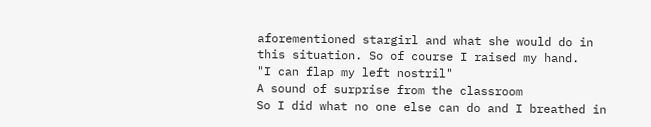aforementioned stargirl and what she would do in this situation. So of course I raised my hand.
"I can flap my left nostril"
A sound of surprise from the classroom
So I did what no one else can do and I breathed in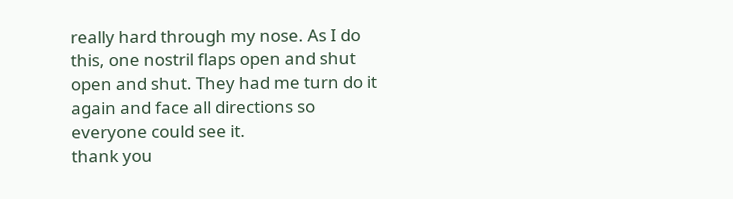really hard through my nose. As I do this, one nostril flaps open and shut open and shut. They had me turn do it again and face all directions so everyone could see it.
thank you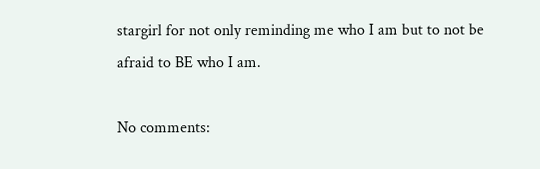stargirl for not only reminding me who I am but to not be afraid to BE who I am.

No comments: